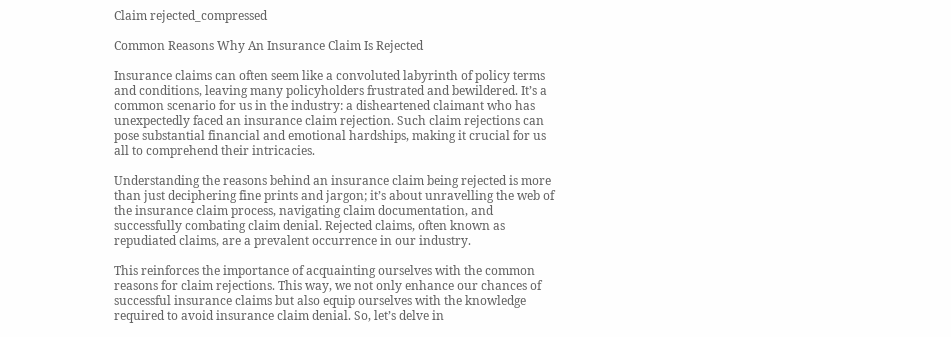Claim rejected_compressed

Common Reasons Why An Insurance Claim Is Rejected

Insurance claims can often seem like a convoluted labyrinth of policy terms and conditions, leaving many policyholders frustrated and bewildered. It’s a common scenario for us in the industry: a disheartened claimant who has unexpectedly faced an insurance claim rejection. Such claim rejections can pose substantial financial and emotional hardships, making it crucial for us all to comprehend their intricacies.

Understanding the reasons behind an insurance claim being rejected is more than just deciphering fine prints and jargon; it’s about unravelling the web of the insurance claim process, navigating claim documentation, and successfully combating claim denial. Rejected claims, often known as repudiated claims, are a prevalent occurrence in our industry.

This reinforces the importance of acquainting ourselves with the common reasons for claim rejections. This way, we not only enhance our chances of successful insurance claims but also equip ourselves with the knowledge required to avoid insurance claim denial. So, let’s delve in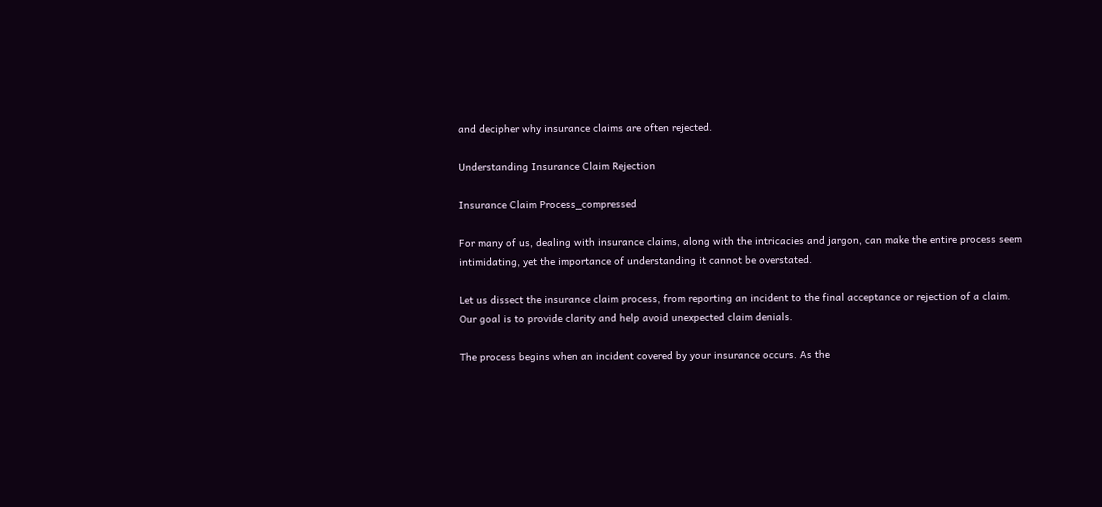and decipher why insurance claims are often rejected.

Understanding Insurance Claim Rejection

Insurance Claim Process_compressed

For many of us, dealing with insurance claims, along with the intricacies and jargon, can make the entire process seem intimidating, yet the importance of understanding it cannot be overstated.

Let us dissect the insurance claim process, from reporting an incident to the final acceptance or rejection of a claim. Our goal is to provide clarity and help avoid unexpected claim denials.

The process begins when an incident covered by your insurance occurs. As the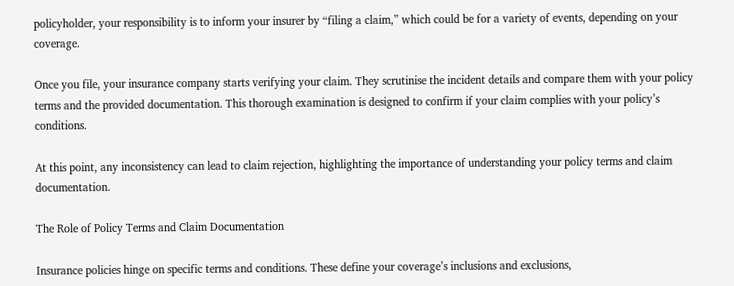policyholder, your responsibility is to inform your insurer by “filing a claim,” which could be for a variety of events, depending on your coverage.

Once you file, your insurance company starts verifying your claim. They scrutinise the incident details and compare them with your policy terms and the provided documentation. This thorough examination is designed to confirm if your claim complies with your policy’s conditions.

At this point, any inconsistency can lead to claim rejection, highlighting the importance of understanding your policy terms and claim documentation.

The Role of Policy Terms and Claim Documentation

Insurance policies hinge on specific terms and conditions. These define your coverage’s inclusions and exclusions,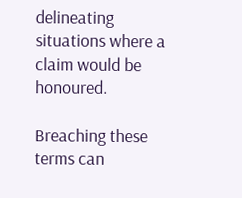delineating situations where a claim would be honoured.

Breaching these terms can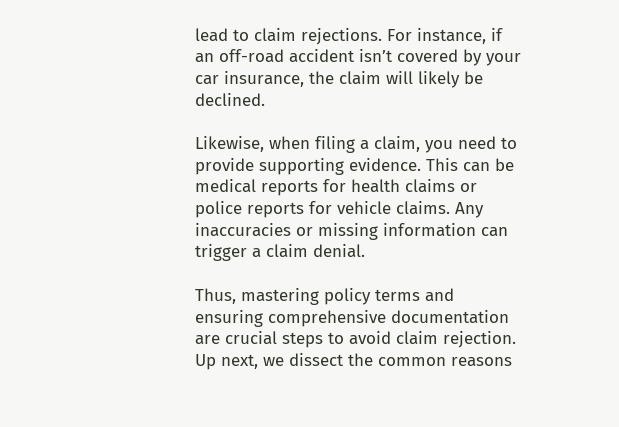lead to claim rejections. For instance, if an off-road accident isn’t covered by your car insurance, the claim will likely be declined.

Likewise, when filing a claim, you need to provide supporting evidence. This can be medical reports for health claims or police reports for vehicle claims. Any inaccuracies or missing information can trigger a claim denial.

Thus, mastering policy terms and ensuring comprehensive documentation are crucial steps to avoid claim rejection. Up next, we dissect the common reasons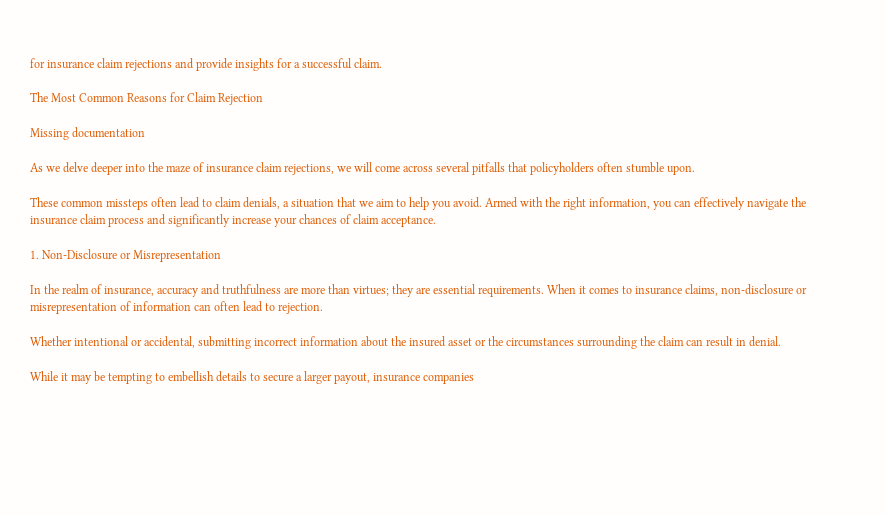for insurance claim rejections and provide insights for a successful claim.

The Most Common Reasons for Claim Rejection

Missing documentation

As we delve deeper into the maze of insurance claim rejections, we will come across several pitfalls that policyholders often stumble upon.

These common missteps often lead to claim denials, a situation that we aim to help you avoid. Armed with the right information, you can effectively navigate the insurance claim process and significantly increase your chances of claim acceptance.

1. Non-Disclosure or Misrepresentation

In the realm of insurance, accuracy and truthfulness are more than virtues; they are essential requirements. When it comes to insurance claims, non-disclosure or misrepresentation of information can often lead to rejection.

Whether intentional or accidental, submitting incorrect information about the insured asset or the circumstances surrounding the claim can result in denial.

While it may be tempting to embellish details to secure a larger payout, insurance companies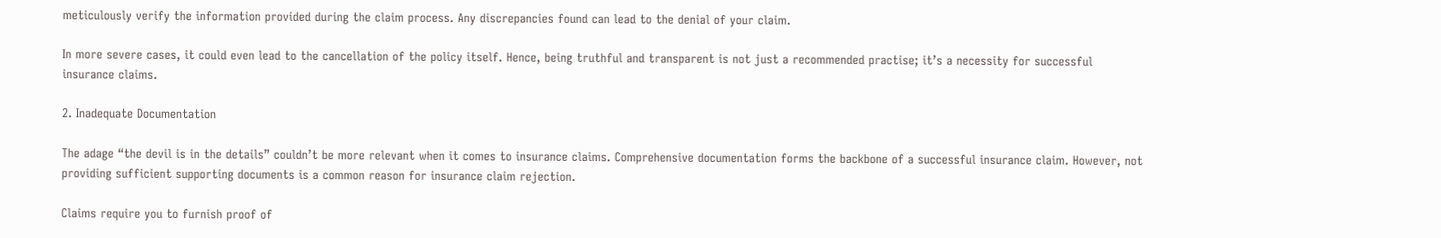meticulously verify the information provided during the claim process. Any discrepancies found can lead to the denial of your claim.

In more severe cases, it could even lead to the cancellation of the policy itself. Hence, being truthful and transparent is not just a recommended practise; it’s a necessity for successful insurance claims.

2. Inadequate Documentation

The adage “the devil is in the details” couldn’t be more relevant when it comes to insurance claims. Comprehensive documentation forms the backbone of a successful insurance claim. However, not providing sufficient supporting documents is a common reason for insurance claim rejection.

Claims require you to furnish proof of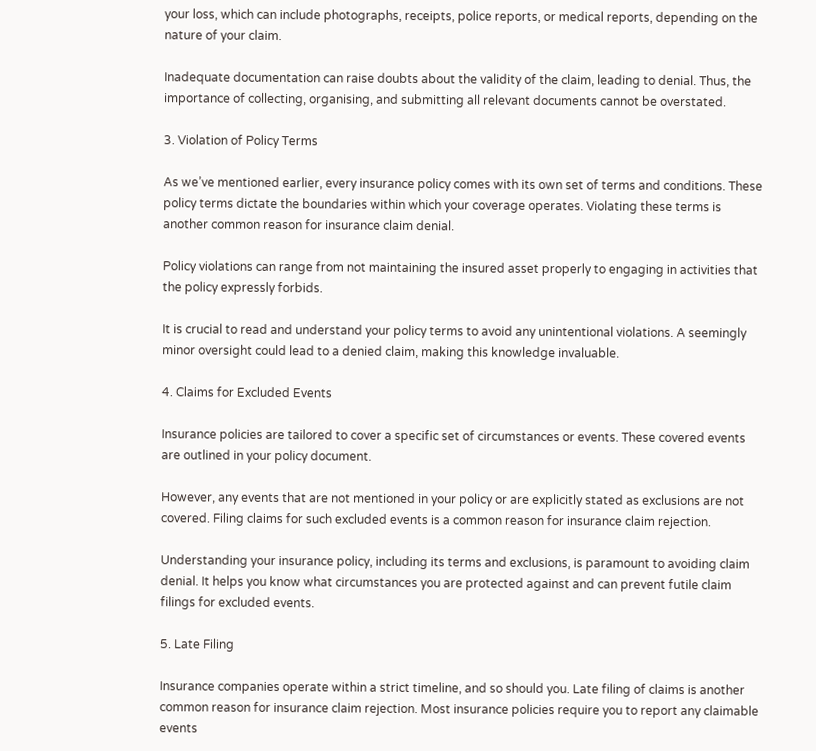your loss, which can include photographs, receipts, police reports, or medical reports, depending on the nature of your claim.

Inadequate documentation can raise doubts about the validity of the claim, leading to denial. Thus, the importance of collecting, organising, and submitting all relevant documents cannot be overstated.

3. Violation of Policy Terms

As we’ve mentioned earlier, every insurance policy comes with its own set of terms and conditions. These policy terms dictate the boundaries within which your coverage operates. Violating these terms is another common reason for insurance claim denial.

Policy violations can range from not maintaining the insured asset properly to engaging in activities that the policy expressly forbids.

It is crucial to read and understand your policy terms to avoid any unintentional violations. A seemingly minor oversight could lead to a denied claim, making this knowledge invaluable.

4. Claims for Excluded Events

Insurance policies are tailored to cover a specific set of circumstances or events. These covered events are outlined in your policy document.

However, any events that are not mentioned in your policy or are explicitly stated as exclusions are not covered. Filing claims for such excluded events is a common reason for insurance claim rejection.

Understanding your insurance policy, including its terms and exclusions, is paramount to avoiding claim denial. It helps you know what circumstances you are protected against and can prevent futile claim filings for excluded events.

5. Late Filing

Insurance companies operate within a strict timeline, and so should you. Late filing of claims is another common reason for insurance claim rejection. Most insurance policies require you to report any claimable events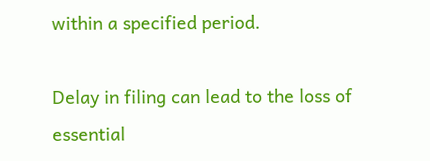within a specified period.

Delay in filing can lead to the loss of essential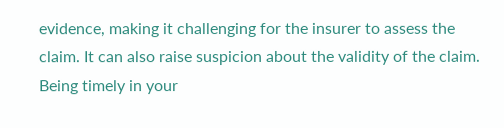evidence, making it challenging for the insurer to assess the claim. It can also raise suspicion about the validity of the claim. Being timely in your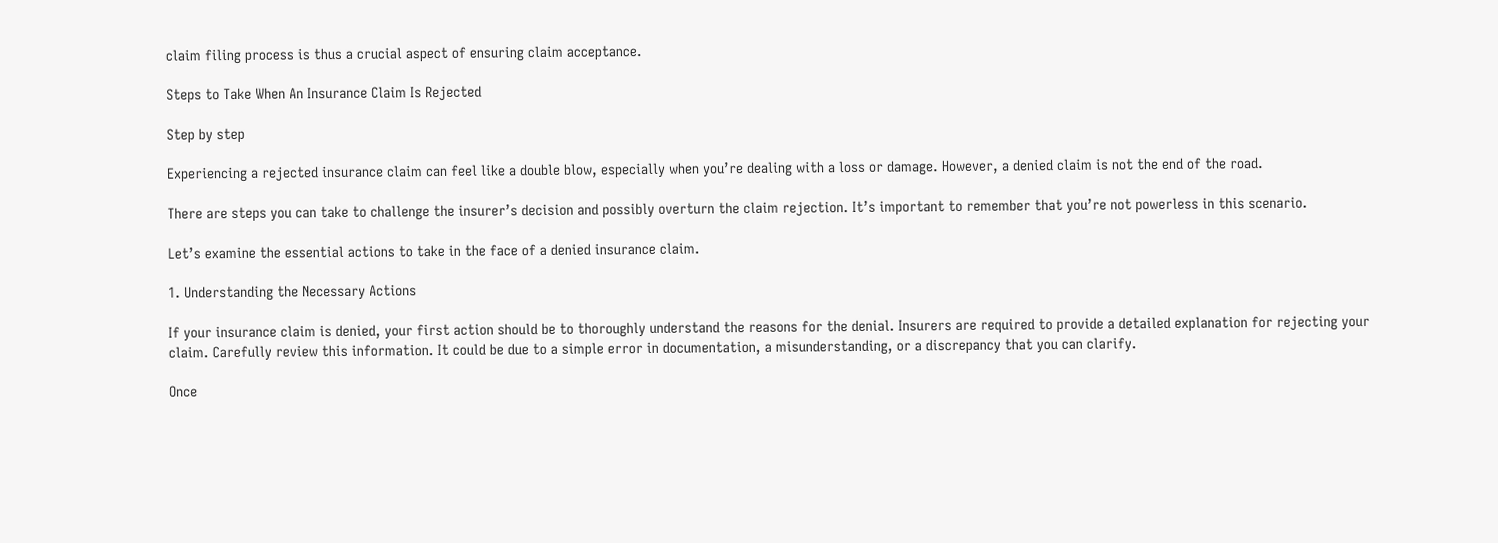claim filing process is thus a crucial aspect of ensuring claim acceptance.

Steps to Take When An Insurance Claim Is Rejected

Step by step

Experiencing a rejected insurance claim can feel like a double blow, especially when you’re dealing with a loss or damage. However, a denied claim is not the end of the road.

There are steps you can take to challenge the insurer’s decision and possibly overturn the claim rejection. It’s important to remember that you’re not powerless in this scenario.

Let’s examine the essential actions to take in the face of a denied insurance claim.

1. Understanding the Necessary Actions

If your insurance claim is denied, your first action should be to thoroughly understand the reasons for the denial. Insurers are required to provide a detailed explanation for rejecting your claim. Carefully review this information. It could be due to a simple error in documentation, a misunderstanding, or a discrepancy that you can clarify.

Once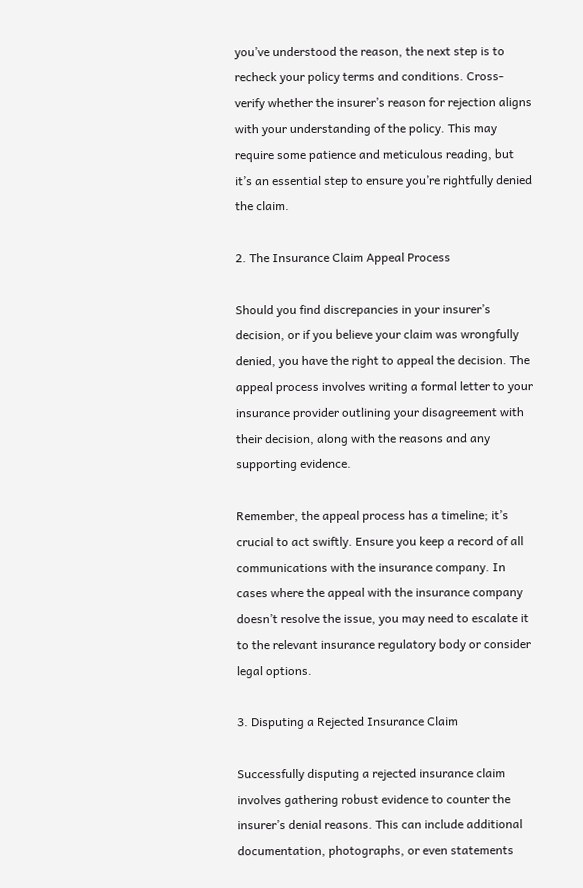you’ve understood the reason, the next step is to recheck your policy terms and conditions. Cross-verify whether the insurer’s reason for rejection aligns with your understanding of the policy. This may require some patience and meticulous reading, but it’s an essential step to ensure you’re rightfully denied the claim.

2. The Insurance Claim Appeal Process

Should you find discrepancies in your insurer’s decision, or if you believe your claim was wrongfully denied, you have the right to appeal the decision. The appeal process involves writing a formal letter to your insurance provider outlining your disagreement with their decision, along with the reasons and any supporting evidence.

Remember, the appeal process has a timeline; it’s crucial to act swiftly. Ensure you keep a record of all communications with the insurance company. In cases where the appeal with the insurance company doesn’t resolve the issue, you may need to escalate it to the relevant insurance regulatory body or consider legal options.

3. Disputing a Rejected Insurance Claim

Successfully disputing a rejected insurance claim involves gathering robust evidence to counter the insurer’s denial reasons. This can include additional documentation, photographs, or even statements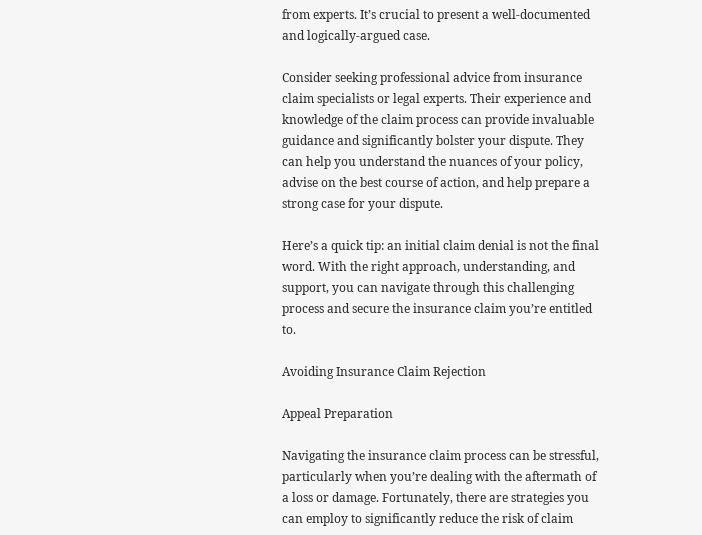from experts. It’s crucial to present a well-documented and logically-argued case.

Consider seeking professional advice from insurance claim specialists or legal experts. Their experience and knowledge of the claim process can provide invaluable guidance and significantly bolster your dispute. They can help you understand the nuances of your policy, advise on the best course of action, and help prepare a strong case for your dispute.

Here’s a quick tip: an initial claim denial is not the final word. With the right approach, understanding, and support, you can navigate through this challenging process and secure the insurance claim you’re entitled to.

Avoiding Insurance Claim Rejection

Appeal Preparation

Navigating the insurance claim process can be stressful, particularly when you’re dealing with the aftermath of a loss or damage. Fortunately, there are strategies you can employ to significantly reduce the risk of claim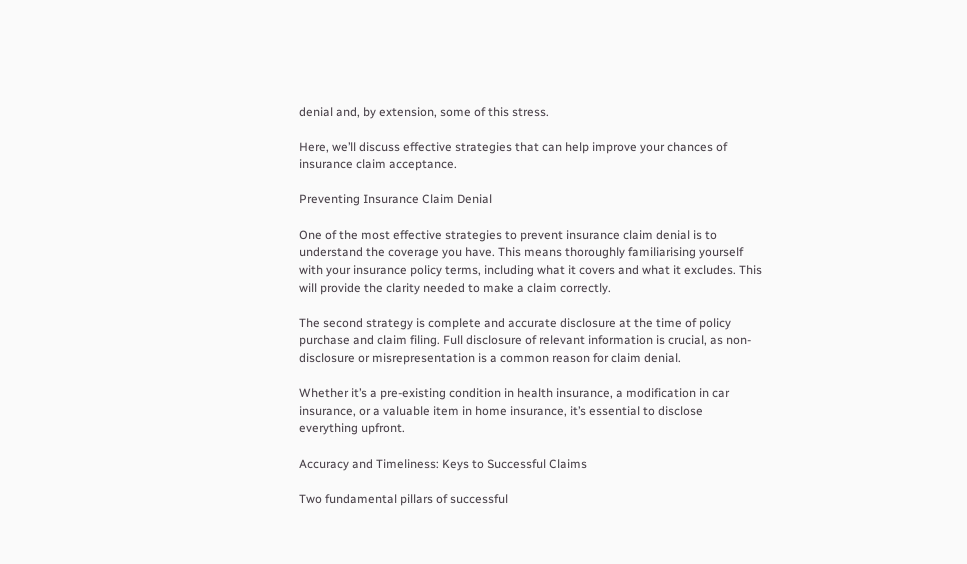denial and, by extension, some of this stress.

Here, we’ll discuss effective strategies that can help improve your chances of insurance claim acceptance.

Preventing Insurance Claim Denial

One of the most effective strategies to prevent insurance claim denial is to understand the coverage you have. This means thoroughly familiarising yourself with your insurance policy terms, including what it covers and what it excludes. This will provide the clarity needed to make a claim correctly.

The second strategy is complete and accurate disclosure at the time of policy purchase and claim filing. Full disclosure of relevant information is crucial, as non-disclosure or misrepresentation is a common reason for claim denial.

Whether it’s a pre-existing condition in health insurance, a modification in car insurance, or a valuable item in home insurance, it’s essential to disclose everything upfront.

Accuracy and Timeliness: Keys to Successful Claims

Two fundamental pillars of successful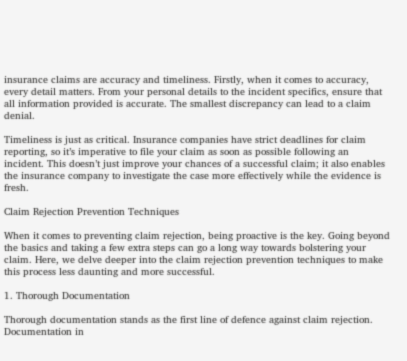insurance claims are accuracy and timeliness. Firstly, when it comes to accuracy, every detail matters. From your personal details to the incident specifics, ensure that all information provided is accurate. The smallest discrepancy can lead to a claim denial.

Timeliness is just as critical. Insurance companies have strict deadlines for claim reporting, so it’s imperative to file your claim as soon as possible following an incident. This doesn’t just improve your chances of a successful claim; it also enables the insurance company to investigate the case more effectively while the evidence is fresh.

Claim Rejection Prevention Techniques

When it comes to preventing claim rejection, being proactive is the key. Going beyond the basics and taking a few extra steps can go a long way towards bolstering your claim. Here, we delve deeper into the claim rejection prevention techniques to make this process less daunting and more successful.

1. Thorough Documentation

Thorough documentation stands as the first line of defence against claim rejection. Documentation in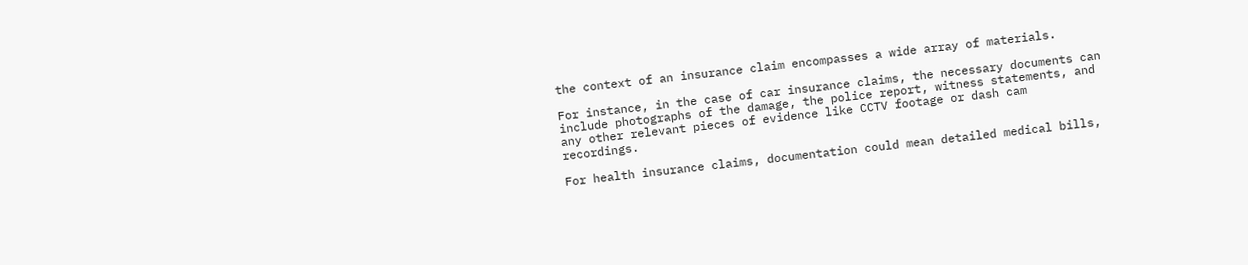the context of an insurance claim encompasses a wide array of materials.

For instance, in the case of car insurance claims, the necessary documents can include photographs of the damage, the police report, witness statements, and any other relevant pieces of evidence like CCTV footage or dash cam recordings.

For health insurance claims, documentation could mean detailed medical bills,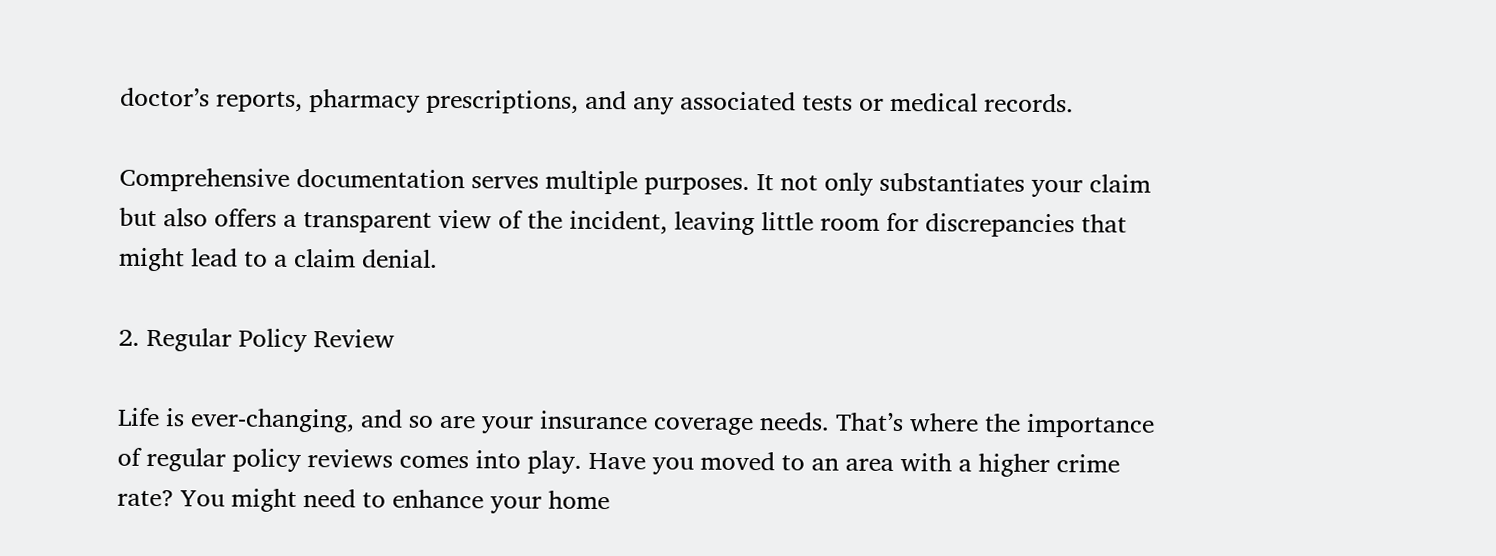doctor’s reports, pharmacy prescriptions, and any associated tests or medical records.

Comprehensive documentation serves multiple purposes. It not only substantiates your claim but also offers a transparent view of the incident, leaving little room for discrepancies that might lead to a claim denial.

2. Regular Policy Review

Life is ever-changing, and so are your insurance coverage needs. That’s where the importance of regular policy reviews comes into play. Have you moved to an area with a higher crime rate? You might need to enhance your home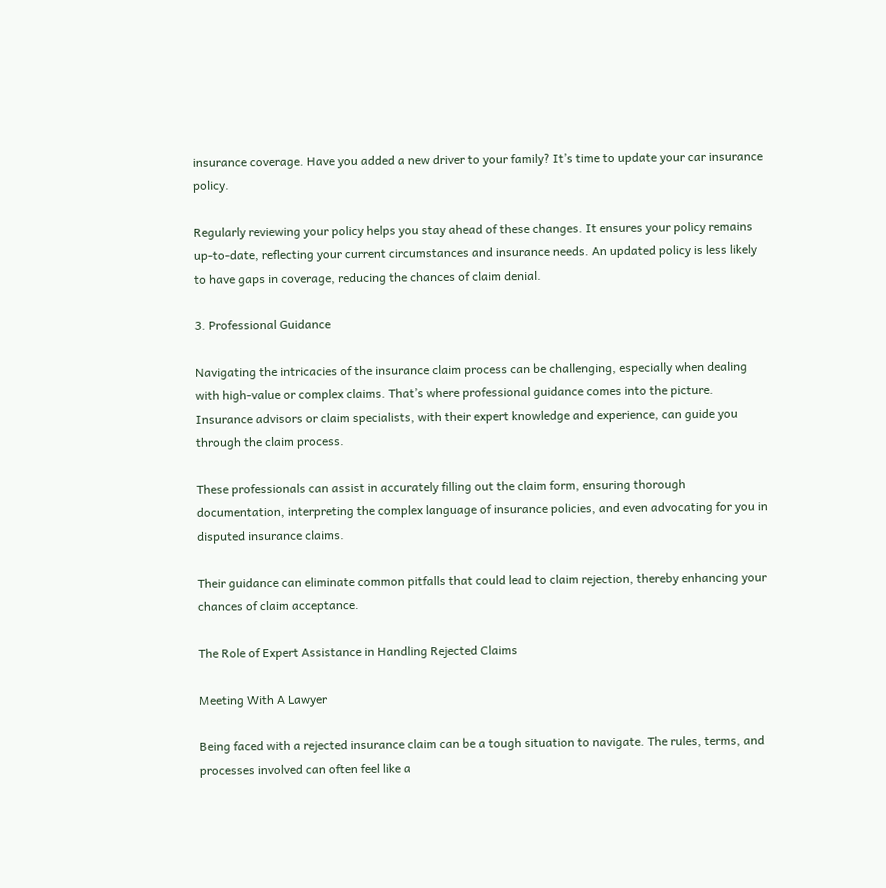insurance coverage. Have you added a new driver to your family? It’s time to update your car insurance policy.

Regularly reviewing your policy helps you stay ahead of these changes. It ensures your policy remains up-to-date, reflecting your current circumstances and insurance needs. An updated policy is less likely to have gaps in coverage, reducing the chances of claim denial.

3. Professional Guidance

Navigating the intricacies of the insurance claim process can be challenging, especially when dealing with high-value or complex claims. That’s where professional guidance comes into the picture. Insurance advisors or claim specialists, with their expert knowledge and experience, can guide you through the claim process.

These professionals can assist in accurately filling out the claim form, ensuring thorough documentation, interpreting the complex language of insurance policies, and even advocating for you in disputed insurance claims.

Their guidance can eliminate common pitfalls that could lead to claim rejection, thereby enhancing your chances of claim acceptance.

The Role of Expert Assistance in Handling Rejected Claims

Meeting With A Lawyer

Being faced with a rejected insurance claim can be a tough situation to navigate. The rules, terms, and processes involved can often feel like a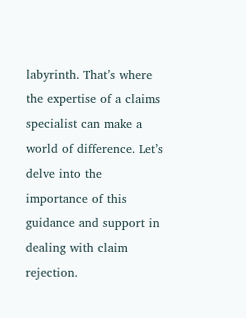labyrinth. That’s where the expertise of a claims specialist can make a world of difference. Let’s delve into the importance of this guidance and support in dealing with claim rejection.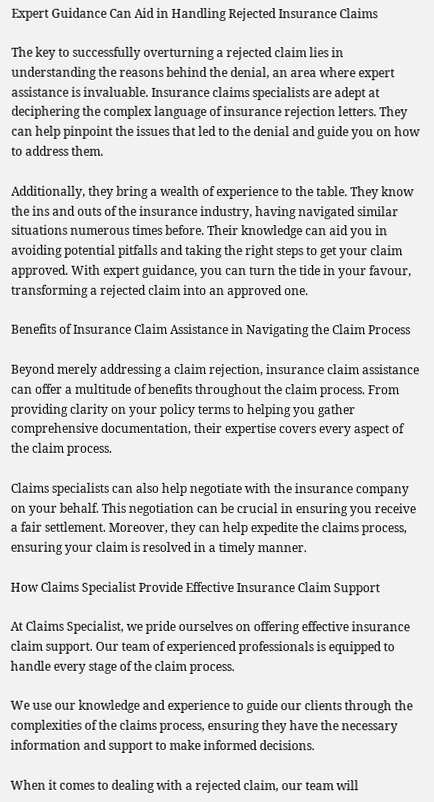Expert Guidance Can Aid in Handling Rejected Insurance Claims

The key to successfully overturning a rejected claim lies in understanding the reasons behind the denial, an area where expert assistance is invaluable. Insurance claims specialists are adept at deciphering the complex language of insurance rejection letters. They can help pinpoint the issues that led to the denial and guide you on how to address them.

Additionally, they bring a wealth of experience to the table. They know the ins and outs of the insurance industry, having navigated similar situations numerous times before. Their knowledge can aid you in avoiding potential pitfalls and taking the right steps to get your claim approved. With expert guidance, you can turn the tide in your favour, transforming a rejected claim into an approved one.

Benefits of Insurance Claim Assistance in Navigating the Claim Process

Beyond merely addressing a claim rejection, insurance claim assistance can offer a multitude of benefits throughout the claim process. From providing clarity on your policy terms to helping you gather comprehensive documentation, their expertise covers every aspect of the claim process.

Claims specialists can also help negotiate with the insurance company on your behalf. This negotiation can be crucial in ensuring you receive a fair settlement. Moreover, they can help expedite the claims process, ensuring your claim is resolved in a timely manner.

How Claims Specialist Provide Effective Insurance Claim Support

At Claims Specialist, we pride ourselves on offering effective insurance claim support. Our team of experienced professionals is equipped to handle every stage of the claim process.

We use our knowledge and experience to guide our clients through the complexities of the claims process, ensuring they have the necessary information and support to make informed decisions.

When it comes to dealing with a rejected claim, our team will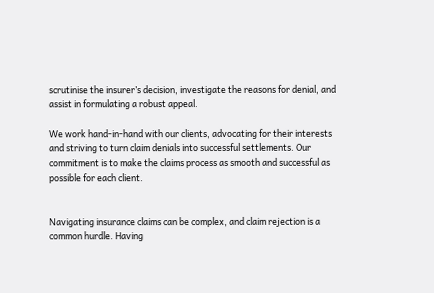scrutinise the insurer’s decision, investigate the reasons for denial, and assist in formulating a robust appeal.

We work hand-in-hand with our clients, advocating for their interests and striving to turn claim denials into successful settlements. Our commitment is to make the claims process as smooth and successful as possible for each client.


Navigating insurance claims can be complex, and claim rejection is a common hurdle. Having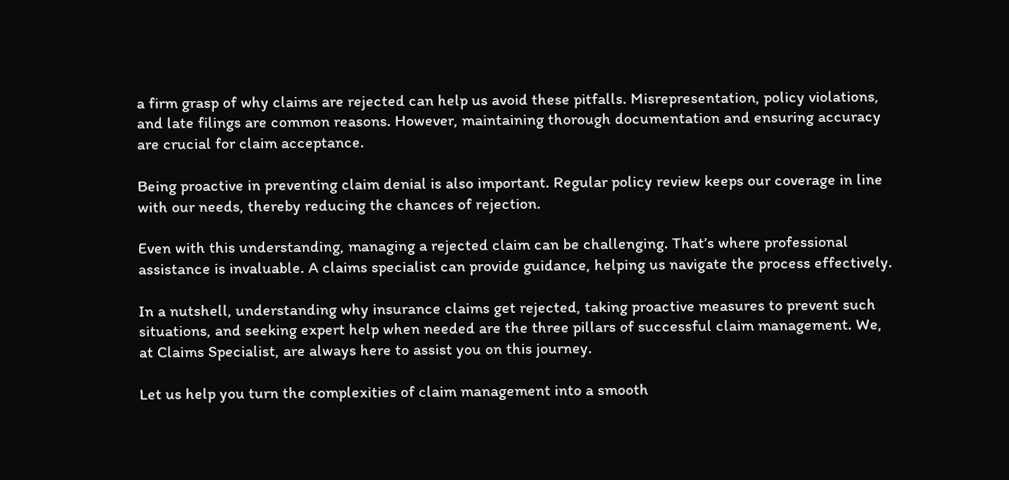a firm grasp of why claims are rejected can help us avoid these pitfalls. Misrepresentation, policy violations, and late filings are common reasons. However, maintaining thorough documentation and ensuring accuracy are crucial for claim acceptance.

Being proactive in preventing claim denial is also important. Regular policy review keeps our coverage in line with our needs, thereby reducing the chances of rejection.

Even with this understanding, managing a rejected claim can be challenging. That’s where professional assistance is invaluable. A claims specialist can provide guidance, helping us navigate the process effectively.

In a nutshell, understanding why insurance claims get rejected, taking proactive measures to prevent such situations, and seeking expert help when needed are the three pillars of successful claim management. We, at Claims Specialist, are always here to assist you on this journey.

Let us help you turn the complexities of claim management into a smooth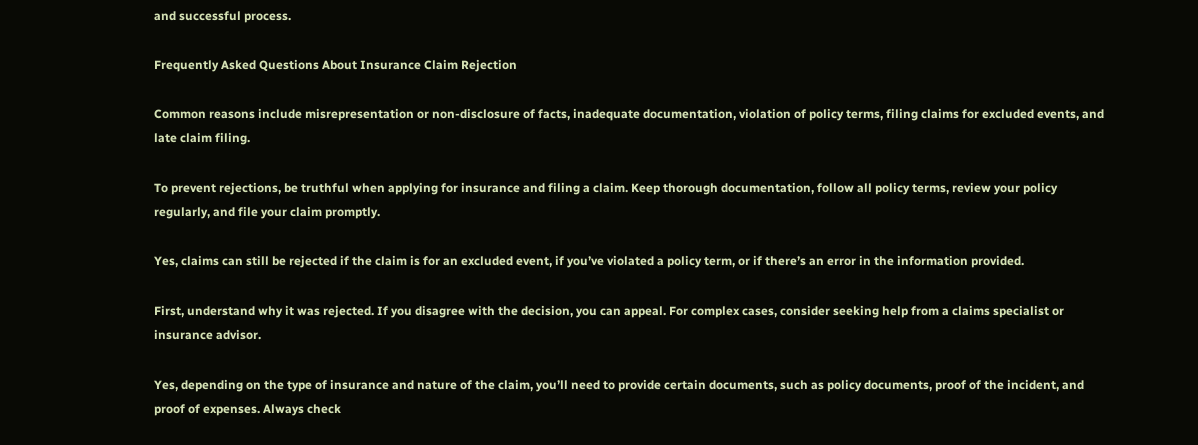and successful process.

Frequently Asked Questions About Insurance Claim Rejection

Common reasons include misrepresentation or non-disclosure of facts, inadequate documentation, violation of policy terms, filing claims for excluded events, and late claim filing.

To prevent rejections, be truthful when applying for insurance and filing a claim. Keep thorough documentation, follow all policy terms, review your policy regularly, and file your claim promptly.

Yes, claims can still be rejected if the claim is for an excluded event, if you’ve violated a policy term, or if there’s an error in the information provided.

First, understand why it was rejected. If you disagree with the decision, you can appeal. For complex cases, consider seeking help from a claims specialist or insurance advisor.

Yes, depending on the type of insurance and nature of the claim, you’ll need to provide certain documents, such as policy documents, proof of the incident, and proof of expenses. Always check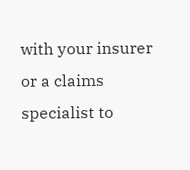with your insurer or a claims specialist to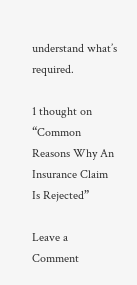understand what’s required.

1 thought on “Common Reasons Why An Insurance Claim Is Rejected”

Leave a Comment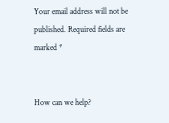Your email address will not be published. Required fields are marked *


How can we help?